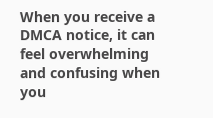When you receive a DMCA notice, it can feel overwhelming and confusing when you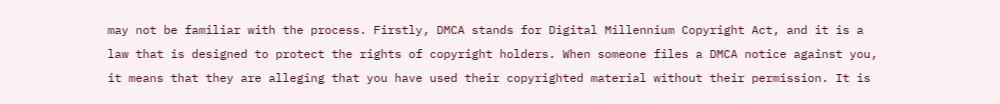may not be familiar with the process. Firstly, DMCA stands for Digital Millennium Copyright Act, and it is a law that is designed to protect the rights of copyright holders. When someone files a DMCA notice against you, it means that they are alleging that you have used their copyrighted material without their permission. It is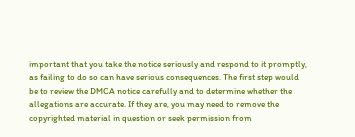important that you take the notice seriously and respond to it promptly, as failing to do so can have serious consequences. The first step would be to review the DMCA notice carefully and to determine whether the allegations are accurate. If they are, you may need to remove the copyrighted material in question or seek permission from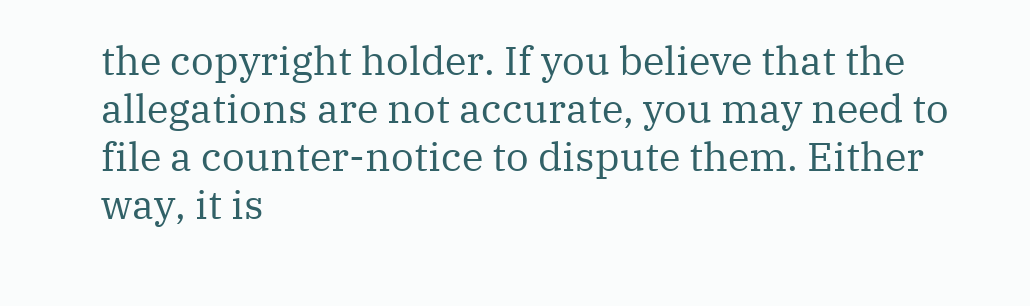the copyright holder. If you believe that the allegations are not accurate, you may need to file a counter-notice to dispute them. Either way, it is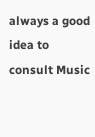always a good idea to consult Music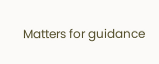Matters for guidance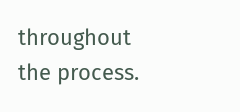throughout the process.